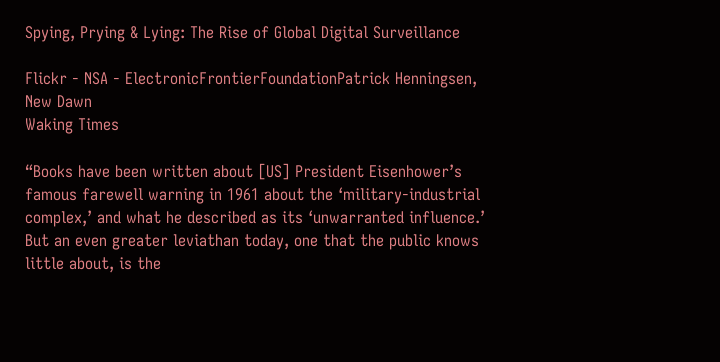Spying, Prying & Lying: The Rise of Global Digital Surveillance

Flickr - NSA - ElectronicFrontierFoundationPatrick Henningsen, New Dawn
Waking Times

“Books have been written about [US] President Eisenhower’s famous farewell warning in 1961 about the ‘military-industrial complex,’ and what he described as its ‘unwarranted influence.’ But an even greater leviathan today, one that the public knows little about, is the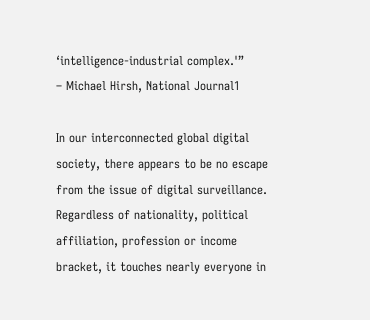‘intelligence-industrial complex.'”
– Michael Hirsh, National Journal1

In our interconnected global digital society, there appears to be no escape from the issue of digital surveillance. Regardless of nationality, political affiliation, profession or income bracket, it touches nearly everyone in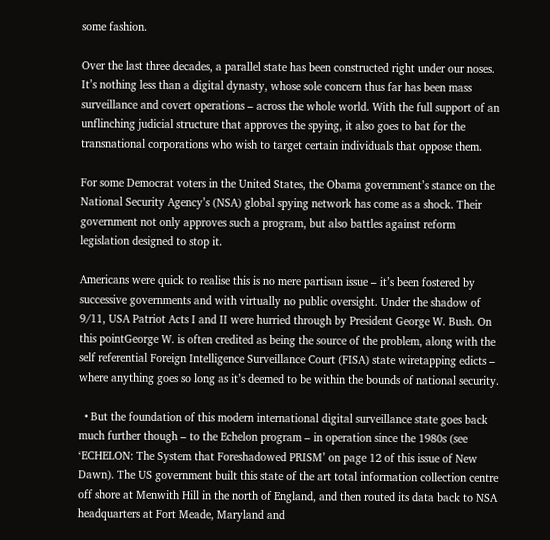some fashion.

Over the last three decades, a parallel state has been constructed right under our noses. It’s nothing less than a digital dynasty, whose sole concern thus far has been mass surveillance and covert operations – across the whole world. With the full support of an unflinching judicial structure that approves the spying, it also goes to bat for the transnational corporations who wish to target certain individuals that oppose them.

For some Democrat voters in the United States, the Obama government’s stance on the National Security Agency’s (NSA) global spying network has come as a shock. Their government not only approves such a program, but also battles against reform legislation designed to stop it.

Americans were quick to realise this is no mere partisan issue – it’s been fostered by successive governments and with virtually no public oversight. Under the shadow of 9/11, USA Patriot Acts I and II were hurried through by President George W. Bush. On this pointGeorge W. is often credited as being the source of the problem, along with the self referential Foreign Intelligence Surveillance Court (FISA) state wiretapping edicts – where anything goes so long as it’s deemed to be within the bounds of national security.

  • But the foundation of this modern international digital surveillance state goes back much further though – to the Echelon program – in operation since the 1980s (see ‘ECHELON: The System that Foreshadowed PRISM’ on page 12 of this issue of New Dawn). The US government built this state of the art total information collection centre off shore at Menwith Hill in the north of England, and then routed its data back to NSA headquarters at Fort Meade, Maryland and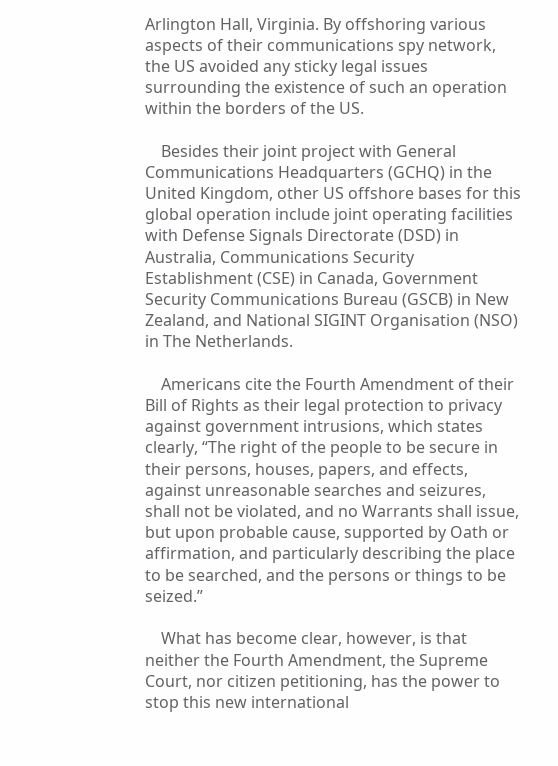Arlington Hall, Virginia. By offshoring various aspects of their communications spy network, the US avoided any sticky legal issues surrounding the existence of such an operation within the borders of the US.

    Besides their joint project with General Communications Headquarters (GCHQ) in the United Kingdom, other US offshore bases for this global operation include joint operating facilities with Defense Signals Directorate (DSD) in Australia, Communications Security Establishment (CSE) in Canada, Government Security Communications Bureau (GSCB) in New Zealand, and National SIGINT Organisation (NSO) in The Netherlands.

    Americans cite the Fourth Amendment of their Bill of Rights as their legal protection to privacy against government intrusions, which states clearly, “The right of the people to be secure in their persons, houses, papers, and effects, against unreasonable searches and seizures, shall not be violated, and no Warrants shall issue, but upon probable cause, supported by Oath or affirmation, and particularly describing the place to be searched, and the persons or things to be seized.”

    What has become clear, however, is that neither the Fourth Amendment, the Supreme Court, nor citizen petitioning, has the power to stop this new international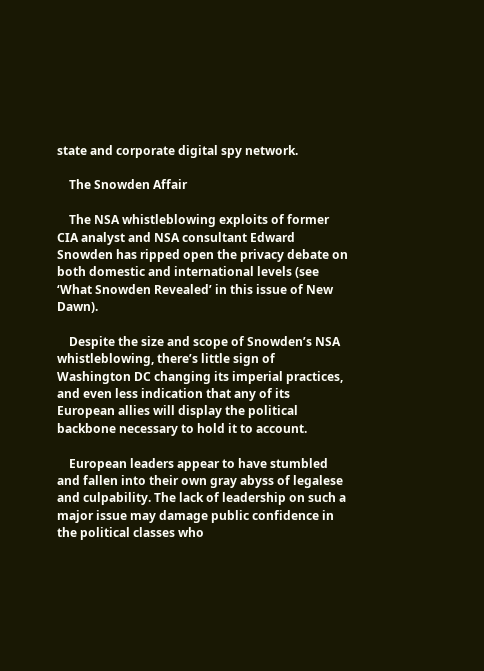state and corporate digital spy network.

    The Snowden Affair

    The NSA whistleblowing exploits of former CIA analyst and NSA consultant Edward Snowden has ripped open the privacy debate on both domestic and international levels (see ‘What Snowden Revealed’ in this issue of New Dawn).

    Despite the size and scope of Snowden’s NSA whistleblowing, there’s little sign of Washington DC changing its imperial practices, and even less indication that any of its European allies will display the political backbone necessary to hold it to account.

    European leaders appear to have stumbled and fallen into their own gray abyss of legalese and culpability. The lack of leadership on such a major issue may damage public confidence in the political classes who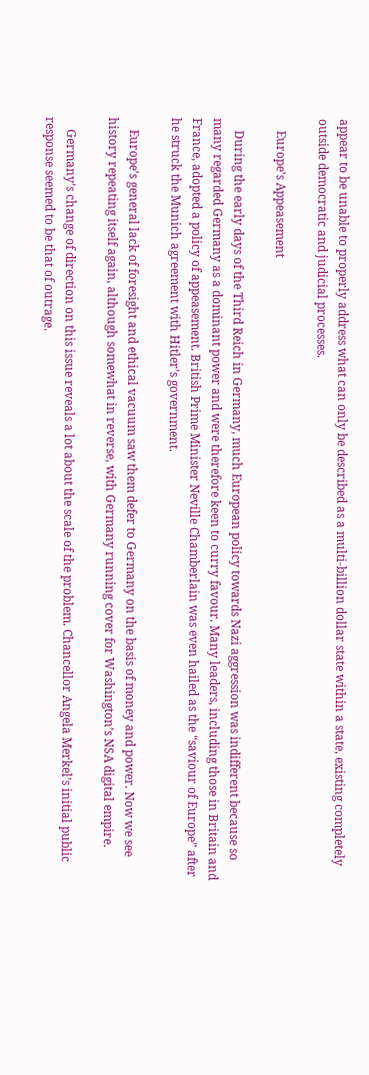appear to be unable to properly address what can only be described as a multi-billion dollar state within a state, existing completely outside democratic and judicial processes.

    Europe’s Appeasement

    During the early days of the Third Reich in Germany, much European policy towards Nazi aggression was indifferent because so many regarded Germany as a dominant power and were therefore keen to curry favour. Many leaders, including those in Britain and France, adopted a policy of appeasement. British Prime Minister Neville Chamberlain was even hailed as the “saviour of Europe” after he struck the Munich agreement with Hitler’s government.

    Europe’s general lack of foresight and ethical vacuum saw them defer to Germany on the basis of money and power. Now we see history repeating itself again, although somewhat in reverse, with Germany running cover for Washington’s NSA digital empire.

    Germany’s change of direction on this issue reveals a lot about the scale of the problem. Chancellor Angela Merkel’s initial public response seemed to be that of outrage.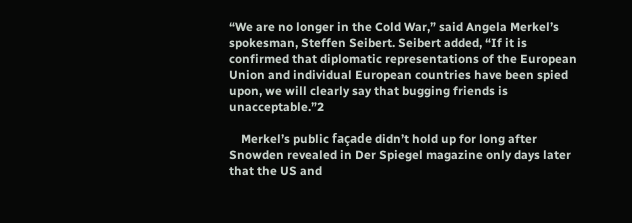“We are no longer in the Cold War,” said Angela Merkel’s spokesman, Steffen Seibert. Seibert added, “If it is confirmed that diplomatic representations of the European Union and individual European countries have been spied upon, we will clearly say that bugging friends is unacceptable.”2

    Merkel’s public façade didn’t hold up for long after Snowden revealed in Der Spiegel magazine only days later that the US and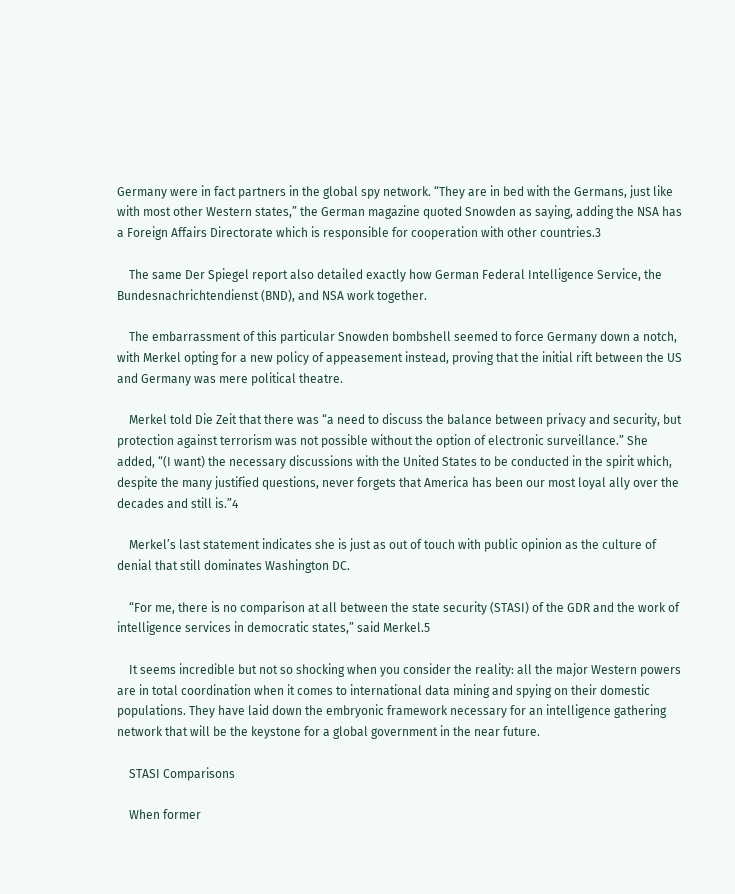Germany were in fact partners in the global spy network. “They are in bed with the Germans, just like with most other Western states,” the German magazine quoted Snowden as saying, adding the NSA has a Foreign Affairs Directorate which is responsible for cooperation with other countries.3

    The same Der Spiegel report also detailed exactly how German Federal Intelligence Service, the Bundesnachrichtendienst (BND), and NSA work together.

    The embarrassment of this particular Snowden bombshell seemed to force Germany down a notch, with Merkel opting for a new policy of appeasement instead, proving that the initial rift between the US and Germany was mere political theatre.

    Merkel told Die Zeit that there was “a need to discuss the balance between privacy and security, but protection against terrorism was not possible without the option of electronic surveillance.” She added, “(I want) the necessary discussions with the United States to be conducted in the spirit which, despite the many justified questions, never forgets that America has been our most loyal ally over the decades and still is.”4

    Merkel’s last statement indicates she is just as out of touch with public opinion as the culture of denial that still dominates Washington DC.

    “For me, there is no comparison at all between the state security (STASI) of the GDR and the work of intelligence services in democratic states,” said Merkel.5

    It seems incredible but not so shocking when you consider the reality: all the major Western powers are in total coordination when it comes to international data mining and spying on their domestic populations. They have laid down the embryonic framework necessary for an intelligence gathering network that will be the keystone for a global government in the near future.

    STASI Comparisons

    When former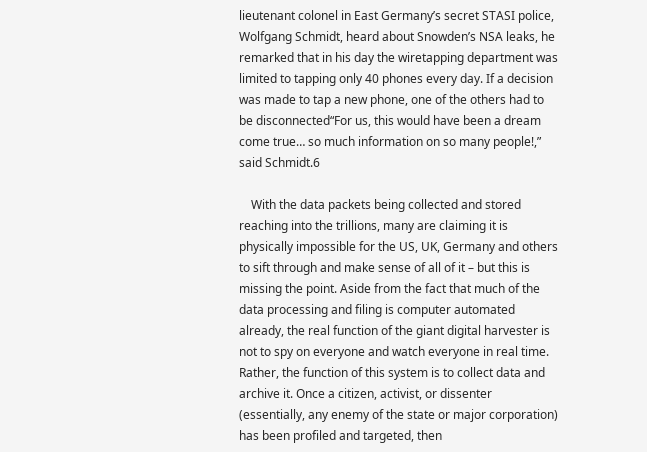lieutenant colonel in East Germany’s secret STASI police, Wolfgang Schmidt, heard about Snowden’s NSA leaks, he remarked that in his day the wiretapping department was limited to tapping only 40 phones every day. If a decision was made to tap a new phone, one of the others had to be disconnected“For us, this would have been a dream come true… so much information on so many people!,” said Schmidt.6

    With the data packets being collected and stored reaching into the trillions, many are claiming it is physically impossible for the US, UK, Germany and others to sift through and make sense of all of it – but this is missing the point. Aside from the fact that much of the data processing and filing is computer automated already, the real function of the giant digital harvester is not to spy on everyone and watch everyone in real time. Rather, the function of this system is to collect data and archive it. Once a citizen, activist, or dissenter (essentially, any enemy of the state or major corporation) has been profiled and targeted, then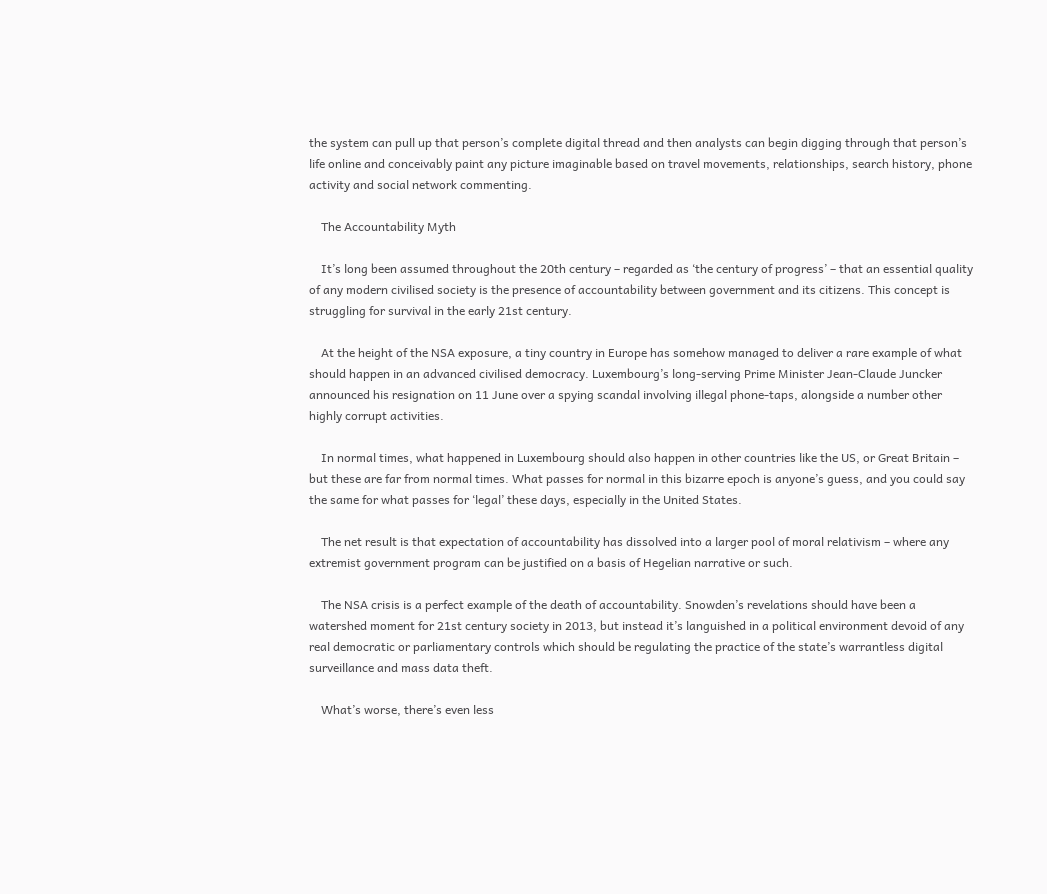the system can pull up that person’s complete digital thread and then analysts can begin digging through that person’s life online and conceivably paint any picture imaginable based on travel movements, relationships, search history, phone activity and social network commenting.

    The Accountability Myth

    It’s long been assumed throughout the 20th century – regarded as ‘the century of progress’ – that an essential quality of any modern civilised society is the presence of accountability between government and its citizens. This concept is struggling for survival in the early 21st century.

    At the height of the NSA exposure, a tiny country in Europe has somehow managed to deliver a rare example of what should happen in an advanced civilised democracy. Luxembourg’s long-serving Prime Minister Jean-Claude Juncker announced his resignation on 11 June over a spying scandal involving illegal phone-taps, alongside a number other highly corrupt activities.

    In normal times, what happened in Luxembourg should also happen in other countries like the US, or Great Britain – but these are far from normal times. What passes for normal in this bizarre epoch is anyone’s guess, and you could say the same for what passes for ‘legal’ these days, especially in the United States.

    The net result is that expectation of accountability has dissolved into a larger pool of moral relativism – where any extremist government program can be justified on a basis of Hegelian narrative or such.

    The NSA crisis is a perfect example of the death of accountability. Snowden’s revelations should have been a watershed moment for 21st century society in 2013, but instead it’s languished in a political environment devoid of any real democratic or parliamentary controls which should be regulating the practice of the state’s warrantless digital surveillance and mass data theft.

    What’s worse, there’s even less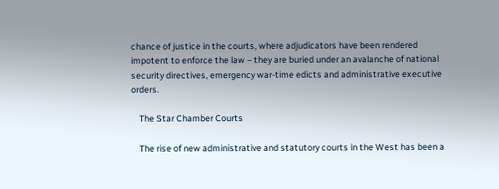chance of justice in the courts, where adjudicators have been rendered impotent to enforce the law – they are buried under an avalanche of national security directives, emergency war-time edicts and administrative executive orders.

    The Star Chamber Courts

    The rise of new administrative and statutory courts in the West has been a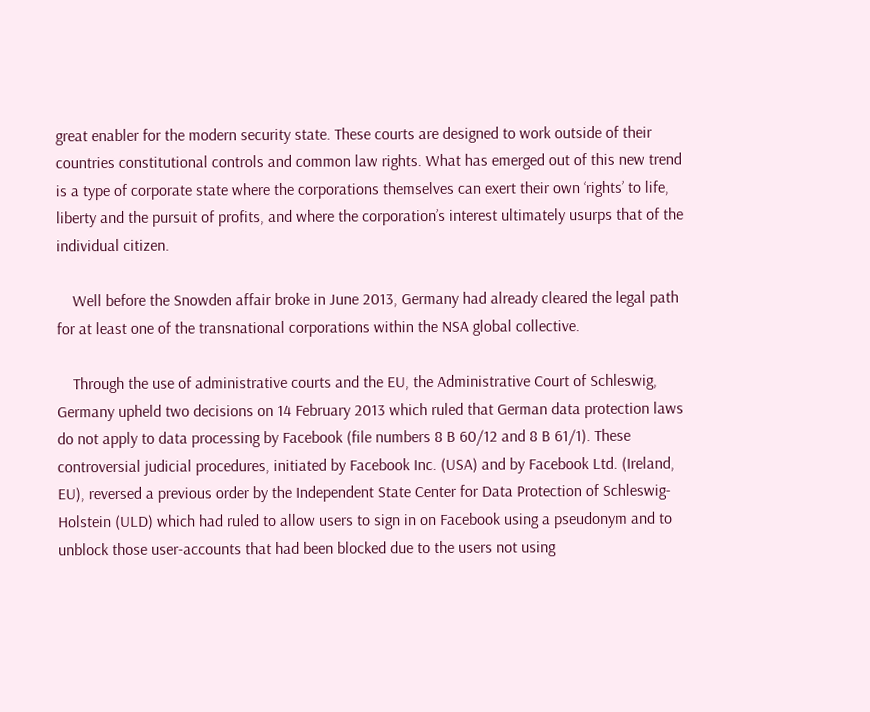great enabler for the modern security state. These courts are designed to work outside of their countries constitutional controls and common law rights. What has emerged out of this new trend is a type of corporate state where the corporations themselves can exert their own ‘rights’ to life, liberty and the pursuit of profits, and where the corporation’s interest ultimately usurps that of the individual citizen.

    Well before the Snowden affair broke in June 2013, Germany had already cleared the legal path for at least one of the transnational corporations within the NSA global collective.

    Through the use of administrative courts and the EU, the Administrative Court of Schleswig, Germany upheld two decisions on 14 February 2013 which ruled that German data protection laws do not apply to data processing by Facebook (file numbers 8 B 60/12 and 8 B 61/1). These controversial judicial procedures, initiated by Facebook Inc. (USA) and by Facebook Ltd. (Ireland, EU), reversed a previous order by the Independent State Center for Data Protection of Schleswig-Holstein (ULD) which had ruled to allow users to sign in on Facebook using a pseudonym and to unblock those user-accounts that had been blocked due to the users not using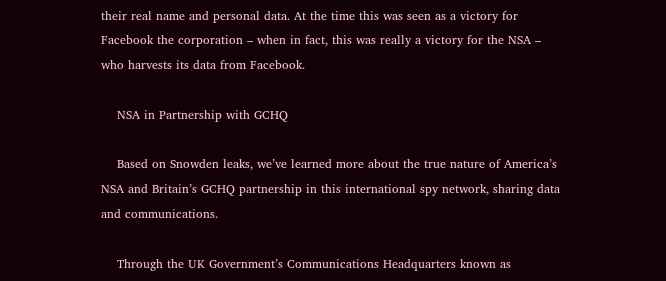their real name and personal data. At the time this was seen as a victory for Facebook the corporation – when in fact, this was really a victory for the NSA – who harvests its data from Facebook.

    NSA in Partnership with GCHQ

    Based on Snowden leaks, we’ve learned more about the true nature of America’s NSA and Britain’s GCHQ partnership in this international spy network, sharing data and communications.

    Through the UK Government’s Communications Headquarters known as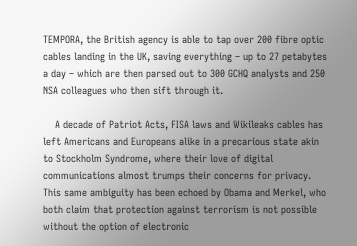TEMPORA, the British agency is able to tap over 200 fibre optic cables landing in the UK, saving everything – up to 27 petabytes a day – which are then parsed out to 300 GCHQ analysts and 250 NSA colleagues who then sift through it.

    A decade of Patriot Acts, FISA laws and Wikileaks cables has left Americans and Europeans alike in a precarious state akin to Stockholm Syndrome, where their love of digital communications almost trumps their concerns for privacy. This same ambiguity has been echoed by Obama and Merkel, who both claim that protection against terrorism is not possible without the option of electronic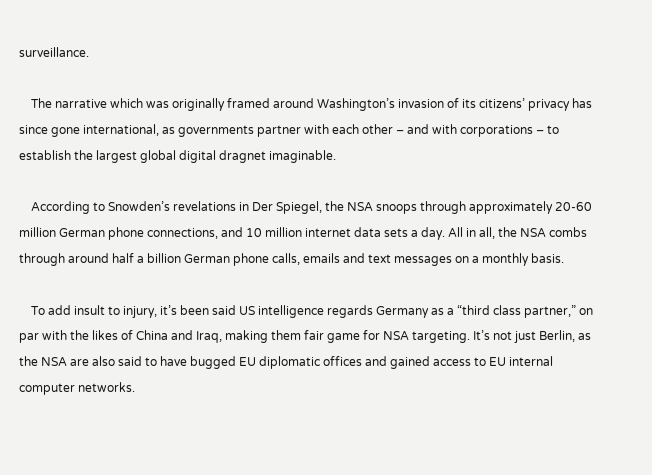surveillance.

    The narrative which was originally framed around Washington’s invasion of its citizens’ privacy has since gone international, as governments partner with each other – and with corporations – to establish the largest global digital dragnet imaginable.

    According to Snowden’s revelations in Der Spiegel, the NSA snoops through approximately 20-60 million German phone connections, and 10 million internet data sets a day. All in all, the NSA combs through around half a billion German phone calls, emails and text messages on a monthly basis.

    To add insult to injury, it’s been said US intelligence regards Germany as a “third class partner,” on par with the likes of China and Iraq, making them fair game for NSA targeting. It’s not just Berlin, as the NSA are also said to have bugged EU diplomatic offices and gained access to EU internal computer networks.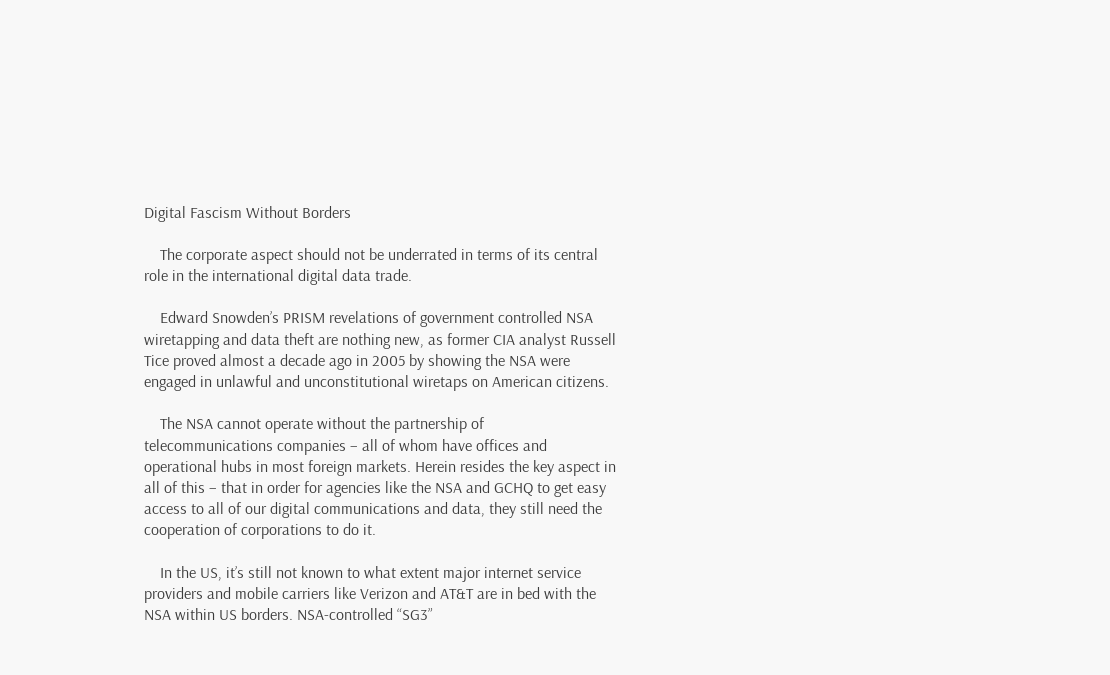Digital Fascism Without Borders

    The corporate aspect should not be underrated in terms of its central role in the international digital data trade.

    Edward Snowden’s PRISM revelations of government controlled NSA wiretapping and data theft are nothing new, as former CIA analyst Russell Tice proved almost a decade ago in 2005 by showing the NSA were engaged in unlawful and unconstitutional wiretaps on American citizens.

    The NSA cannot operate without the partnership of telecommunications companies – all of whom have offices and operational hubs in most foreign markets. Herein resides the key aspect in all of this – that in order for agencies like the NSA and GCHQ to get easy access to all of our digital communications and data, they still need the cooperation of corporations to do it.

    In the US, it’s still not known to what extent major internet service providers and mobile carriers like Verizon and AT&T are in bed with the NSA within US borders. NSA-controlled “SG3”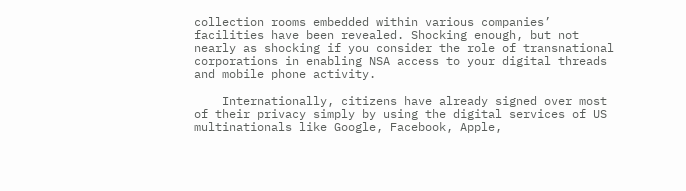collection rooms embedded within various companies’ facilities have been revealed. Shocking enough, but not nearly as shocking if you consider the role of transnational corporations in enabling NSA access to your digital threads and mobile phone activity.

    Internationally, citizens have already signed over most of their privacy simply by using the digital services of US multinationals like Google, Facebook, Apple,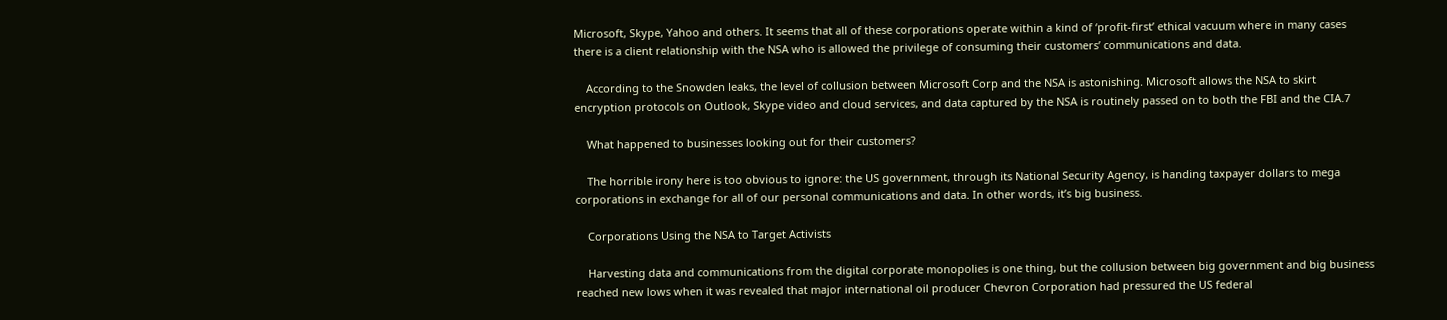Microsoft, Skype, Yahoo and others. It seems that all of these corporations operate within a kind of ‘profit-first’ ethical vacuum where in many cases there is a client relationship with the NSA who is allowed the privilege of consuming their customers’ communications and data.

    According to the Snowden leaks, the level of collusion between Microsoft Corp and the NSA is astonishing. Microsoft allows the NSA to skirt encryption protocols on Outlook, Skype video and cloud services, and data captured by the NSA is routinely passed on to both the FBI and the CIA.7

    What happened to businesses looking out for their customers?

    The horrible irony here is too obvious to ignore: the US government, through its National Security Agency, is handing taxpayer dollars to mega corporations in exchange for all of our personal communications and data. In other words, it’s big business.

    Corporations Using the NSA to Target Activists

    Harvesting data and communications from the digital corporate monopolies is one thing, but the collusion between big government and big business reached new lows when it was revealed that major international oil producer Chevron Corporation had pressured the US federal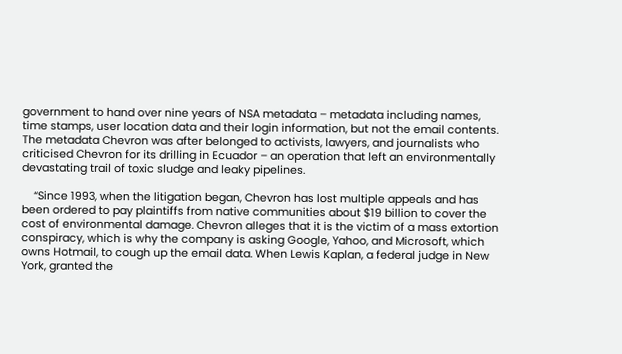government to hand over nine years of NSA metadata – metadata including names, time stamps, user location data and their login information, but not the email contents. The metadata Chevron was after belonged to activists, lawyers, and journalists who criticised Chevron for its drilling in Ecuador – an operation that left an environmentally devastating trail of toxic sludge and leaky pipelines.

    “Since 1993, when the litigation began, Chevron has lost multiple appeals and has been ordered to pay plaintiffs from native communities about $19 billion to cover the cost of environmental damage. Chevron alleges that it is the victim of a mass extortion conspiracy, which is why the company is asking Google, Yahoo, and Microsoft, which owns Hotmail, to cough up the email data. When Lewis Kaplan, a federal judge in New York, granted the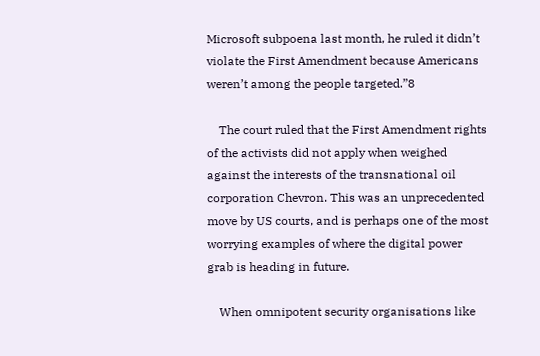Microsoft subpoena last month, he ruled it didn’t violate the First Amendment because Americans weren’t among the people targeted.”8

    The court ruled that the First Amendment rights of the activists did not apply when weighed against the interests of the transnational oil corporation Chevron. This was an unprecedented move by US courts, and is perhaps one of the most worrying examples of where the digital power grab is heading in future.

    When omnipotent security organisations like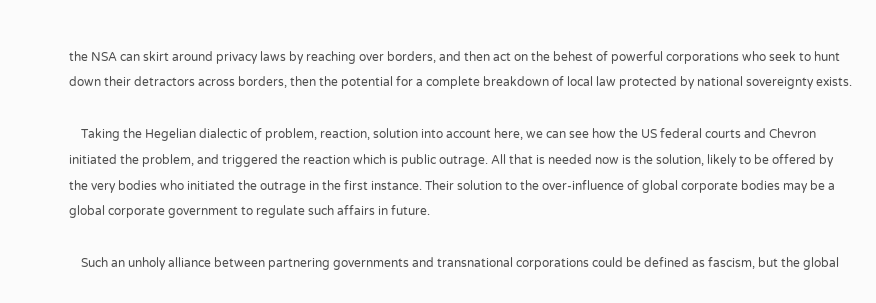the NSA can skirt around privacy laws by reaching over borders, and then act on the behest of powerful corporations who seek to hunt down their detractors across borders, then the potential for a complete breakdown of local law protected by national sovereignty exists.

    Taking the Hegelian dialectic of problem, reaction, solution into account here, we can see how the US federal courts and Chevron initiated the problem, and triggered the reaction which is public outrage. All that is needed now is the solution, likely to be offered by the very bodies who initiated the outrage in the first instance. Their solution to the over-influence of global corporate bodies may be a global corporate government to regulate such affairs in future.

    Such an unholy alliance between partnering governments and transnational corporations could be defined as fascism, but the global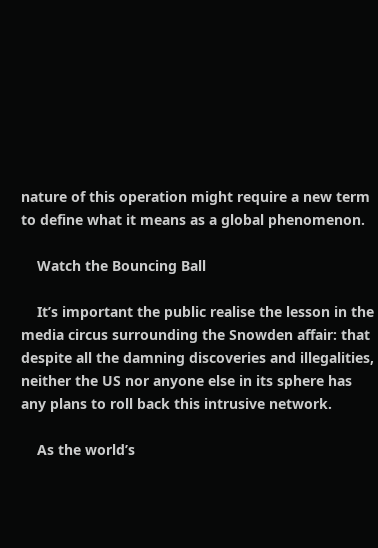nature of this operation might require a new term to define what it means as a global phenomenon.

    Watch the Bouncing Ball

    It’s important the public realise the lesson in the media circus surrounding the Snowden affair: that despite all the damning discoveries and illegalities, neither the US nor anyone else in its sphere has any plans to roll back this intrusive network.

    As the world’s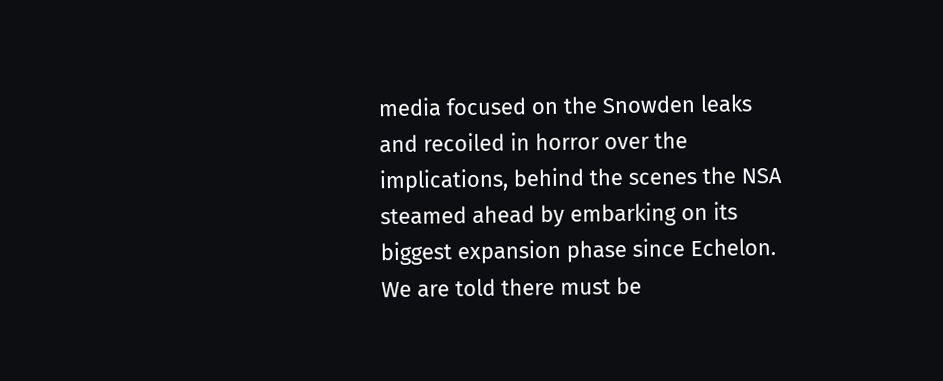media focused on the Snowden leaks and recoiled in horror over the implications, behind the scenes the NSA steamed ahead by embarking on its biggest expansion phase since Echelon. We are told there must be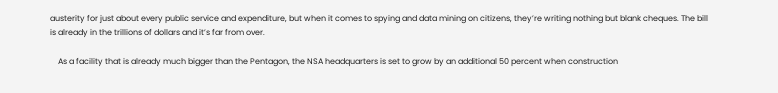austerity for just about every public service and expenditure, but when it comes to spying and data mining on citizens, they’re writing nothing but blank cheques. The bill is already in the trillions of dollars and it’s far from over.

    As a facility that is already much bigger than the Pentagon, the NSA headquarters is set to grow by an additional 50 percent when construction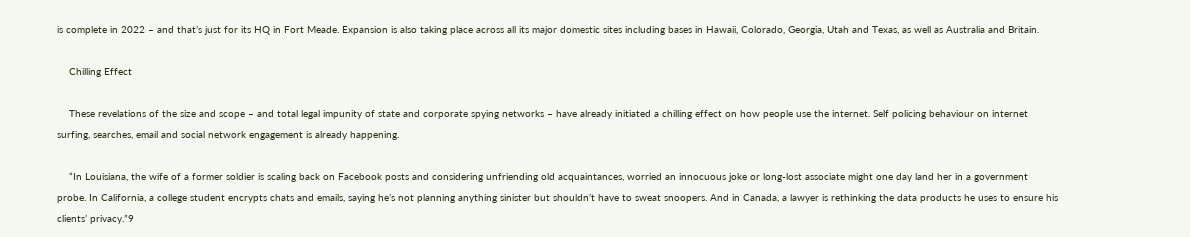is complete in 2022 – and that’s just for its HQ in Fort Meade. Expansion is also taking place across all its major domestic sites including bases in Hawaii, Colorado, Georgia, Utah and Texas, as well as Australia and Britain.

    Chilling Effect

    These revelations of the size and scope – and total legal impunity of state and corporate spying networks – have already initiated a chilling effect on how people use the internet. Self policing behaviour on internet surfing, searches, email and social network engagement is already happening.

    “In Louisiana, the wife of a former soldier is scaling back on Facebook posts and considering unfriending old acquaintances, worried an innocuous joke or long-lost associate might one day land her in a government probe. In California, a college student encrypts chats and emails, saying he’s not planning anything sinister but shouldn’t have to sweat snoopers. And in Canada, a lawyer is rethinking the data products he uses to ensure his clients’ privacy.”9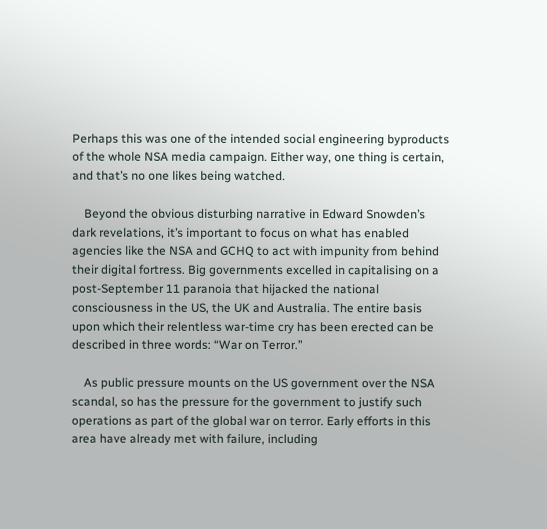Perhaps this was one of the intended social engineering byproducts of the whole NSA media campaign. Either way, one thing is certain, and that’s no one likes being watched.

    Beyond the obvious disturbing narrative in Edward Snowden’s dark revelations, it’s important to focus on what has enabled agencies like the NSA and GCHQ to act with impunity from behind their digital fortress. Big governments excelled in capitalising on a post-September 11 paranoia that hijacked the national consciousness in the US, the UK and Australia. The entire basis upon which their relentless war-time cry has been erected can be described in three words: “War on Terror.”

    As public pressure mounts on the US government over the NSA scandal, so has the pressure for the government to justify such operations as part of the global war on terror. Early efforts in this area have already met with failure, including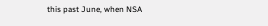this past June, when NSA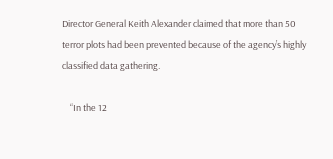Director General Keith Alexander claimed that more than 50 terror plots had been prevented because of the agency’s highly classified data gathering.

    “In the 12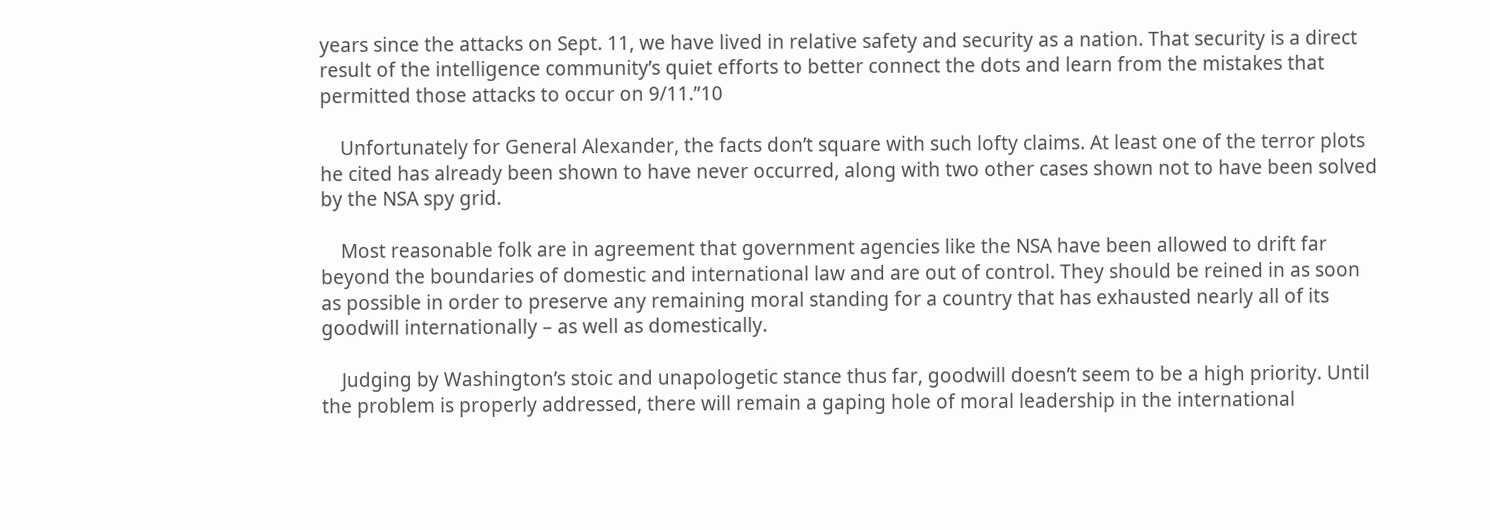years since the attacks on Sept. 11, we have lived in relative safety and security as a nation. That security is a direct result of the intelligence community’s quiet efforts to better connect the dots and learn from the mistakes that permitted those attacks to occur on 9/11.”10

    Unfortunately for General Alexander, the facts don’t square with such lofty claims. At least one of the terror plots he cited has already been shown to have never occurred, along with two other cases shown not to have been solved by the NSA spy grid.

    Most reasonable folk are in agreement that government agencies like the NSA have been allowed to drift far beyond the boundaries of domestic and international law and are out of control. They should be reined in as soon as possible in order to preserve any remaining moral standing for a country that has exhausted nearly all of its goodwill internationally – as well as domestically.

    Judging by Washington’s stoic and unapologetic stance thus far, goodwill doesn’t seem to be a high priority. Until the problem is properly addressed, there will remain a gaping hole of moral leadership in the international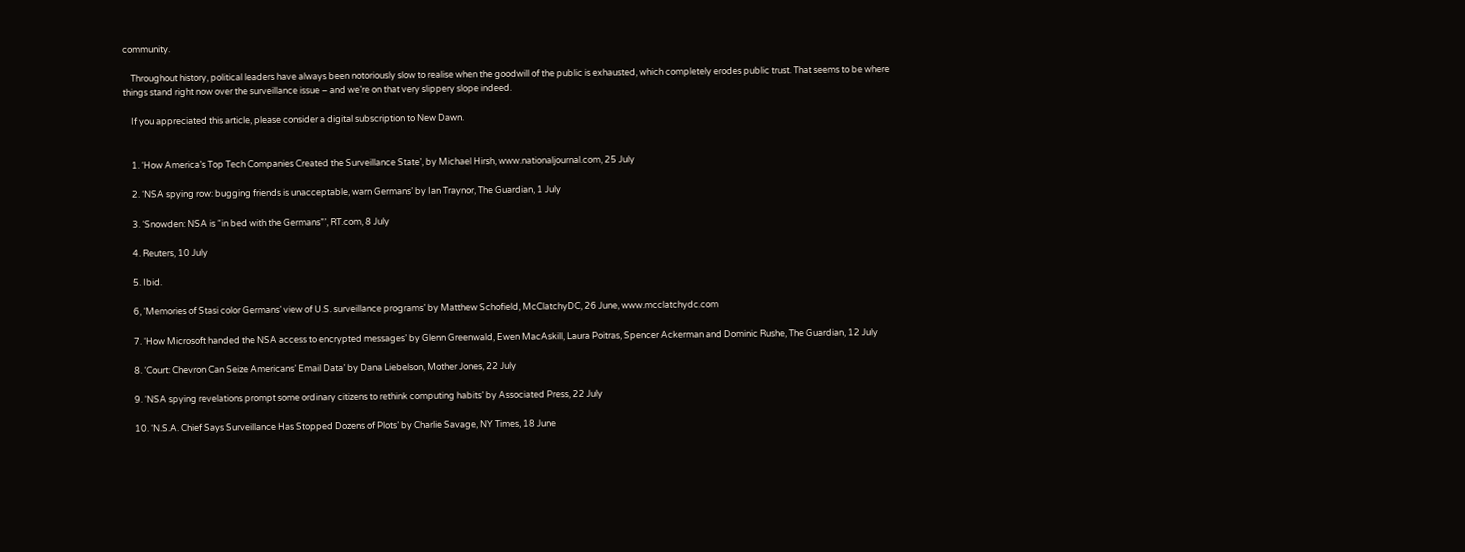community.

    Throughout history, political leaders have always been notoriously slow to realise when the goodwill of the public is exhausted, which completely erodes public trust. That seems to be where things stand right now over the surveillance issue – and we’re on that very slippery slope indeed.

    If you appreciated this article, please consider a digital subscription to New Dawn.


    1. ‘How America’s Top Tech Companies Created the Surveillance State’, by Michael Hirsh, www.nationaljournal.com, 25 July

    2. ‘NSA spying row: bugging friends is unacceptable, warn Germans’ by Ian Traynor, The Guardian, 1 July

    3. ‘Snowden: NSA is “in bed with the Germans”’, RT.com, 8 July

    4. Reuters, 10 July

    5. Ibid.

    6, ‘Memories of Stasi color Germans’ view of U.S. surveillance programs’ by Matthew Schofield, McClatchyDC, 26 June, www.mcclatchydc.com

    7. ‘How Microsoft handed the NSA access to encrypted messages’ by Glenn Greenwald, Ewen MacAskill, Laura Poitras, Spencer Ackerman and Dominic Rushe, The Guardian, 12 July

    8. ‘Court: Chevron Can Seize Americans’ Email Data’ by Dana Liebelson, Mother Jones, 22 July

    9. ‘NSA spying revelations prompt some ordinary citizens to rethink computing habits’ by Associated Press, 22 July

    10. ‘N.S.A. Chief Says Surveillance Has Stopped Dozens of Plots’ by Charlie Savage, NY Times, 18 June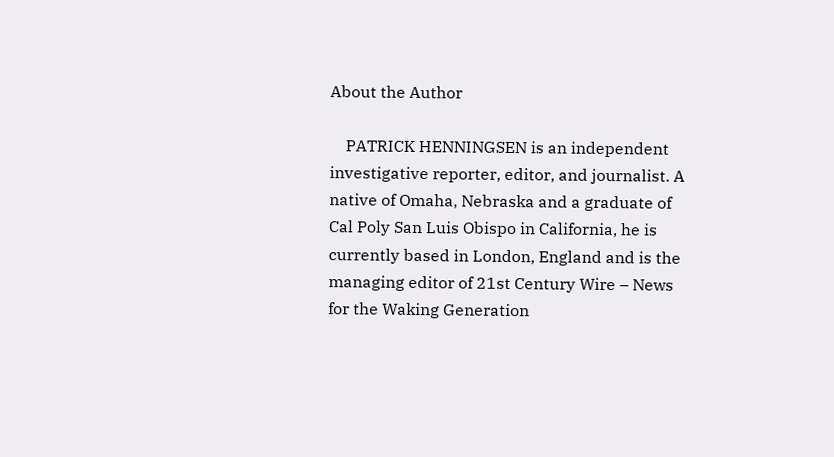About the Author

    PATRICK HENNINGSEN is an independent investigative reporter, editor, and journalist. A native of Omaha, Nebraska and a graduate of Cal Poly San Luis Obispo in California, he is currently based in London, England and is the managing editor of 21st Century Wire – News for the Waking Generation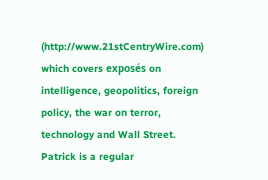(http://www.21stCentryWire.com) which covers exposés on intelligence, geopolitics, foreign policy, the war on terror, technology and Wall Street. Patrick is a regular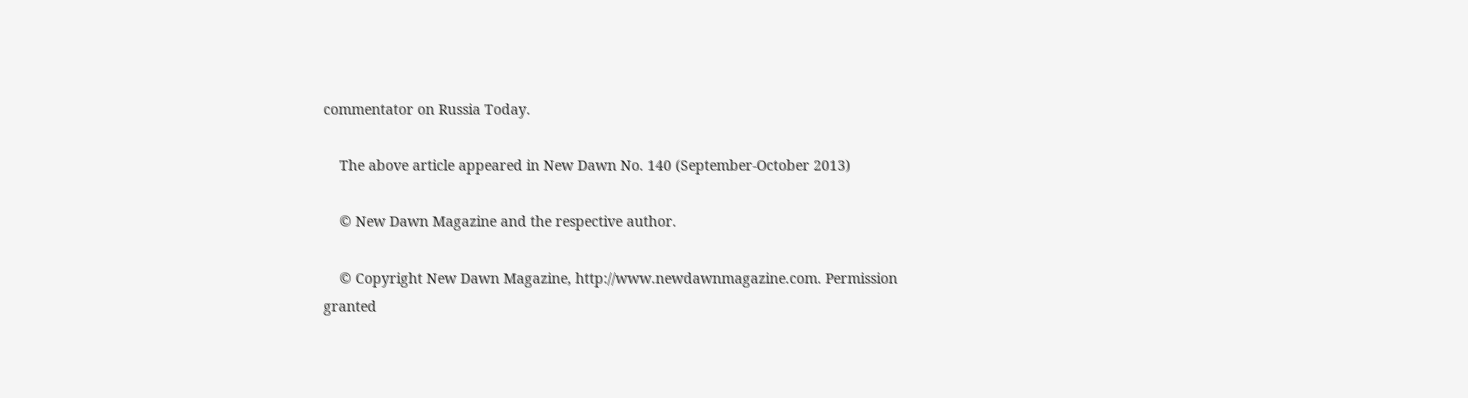commentator on Russia Today.

    The above article appeared in New Dawn No. 140 (September-October 2013)

    © New Dawn Magazine and the respective author.

    © Copyright New Dawn Magazine, http://www.newdawnmagazine.com. Permission granted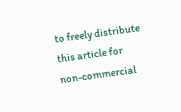to freely distribute this article for non-commercial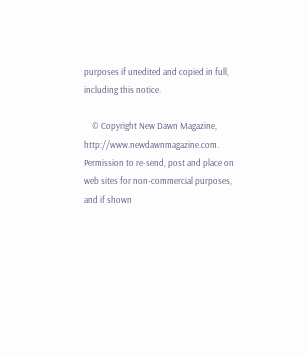purposes if unedited and copied in full, including this notice.

    © Copyright New Dawn Magazine, http://www.newdawnmagazine.com. Permission to re-send, post and place on web sites for non-commercial purposes, and if shown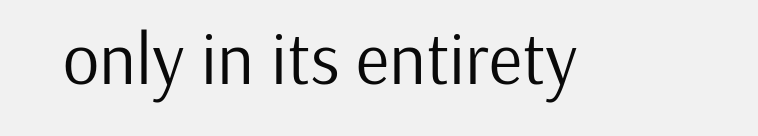only in its entirety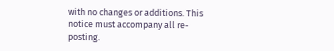with no changes or additions. This notice must accompany all re-posting.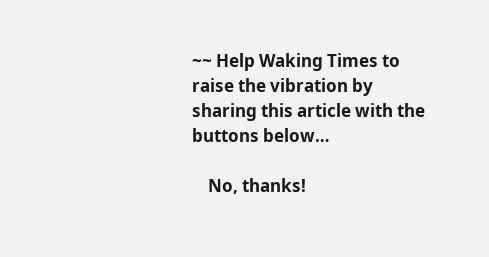~~ Help Waking Times to raise the vibration by sharing this article with the buttons below…

    No, thanks!